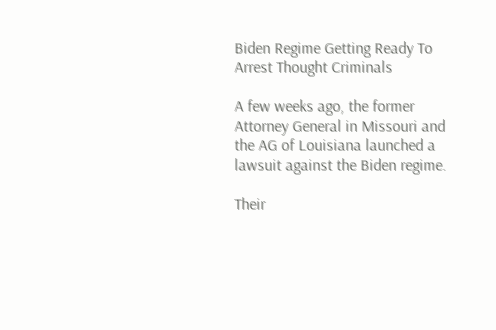Biden Regime Getting Ready To Arrest Thought Criminals

A few weeks ago, the former Attorney General in Missouri and the AG of Louisiana launched a lawsuit against the Biden regime.

Their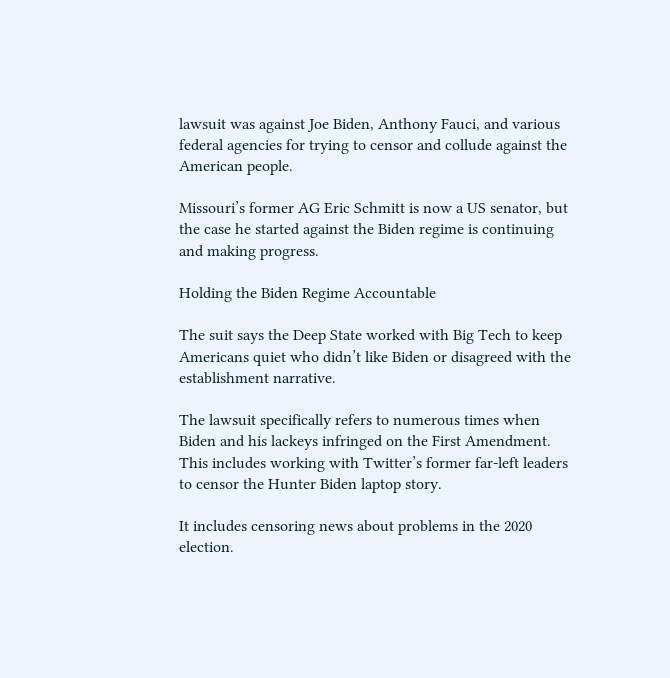lawsuit was against Joe Biden, Anthony Fauci, and various federal agencies for trying to censor and collude against the American people.

Missouri’s former AG Eric Schmitt is now a US senator, but the case he started against the Biden regime is continuing and making progress.

Holding the Biden Regime Accountable

The suit says the Deep State worked with Big Tech to keep Americans quiet who didn’t like Biden or disagreed with the establishment narrative.

The lawsuit specifically refers to numerous times when Biden and his lackeys infringed on the First Amendment. This includes working with Twitter’s former far-left leaders to censor the Hunter Biden laptop story.

It includes censoring news about problems in the 2020 election.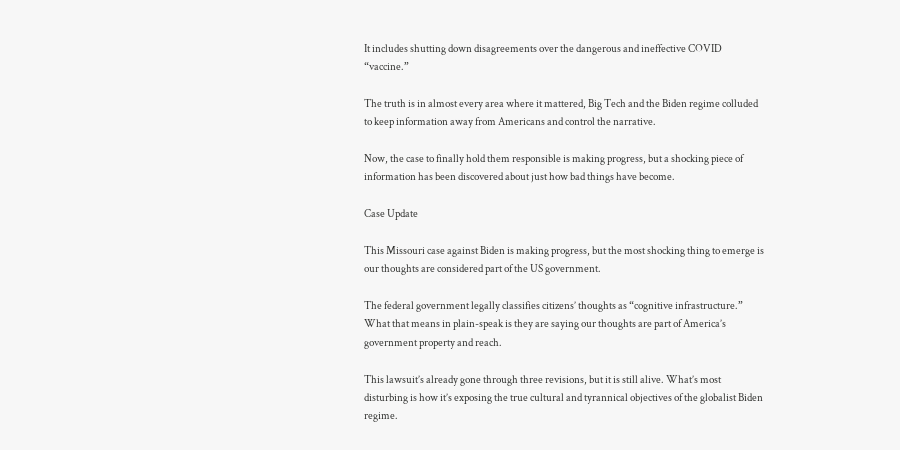It includes shutting down disagreements over the dangerous and ineffective COVID “vaccine.”

The truth is in almost every area where it mattered, Big Tech and the Biden regime colluded to keep information away from Americans and control the narrative.

Now, the case to finally hold them responsible is making progress, but a shocking piece of information has been discovered about just how bad things have become.

Case Update

This Missouri case against Biden is making progress, but the most shocking thing to emerge is our thoughts are considered part of the US government.

The federal government legally classifies citizens’ thoughts as “cognitive infrastructure.” What that means in plain-speak is they are saying our thoughts are part of America’s government property and reach.

This lawsuit’s already gone through three revisions, but it is still alive. What’s most disturbing is how it’s exposing the true cultural and tyrannical objectives of the globalist Biden regime.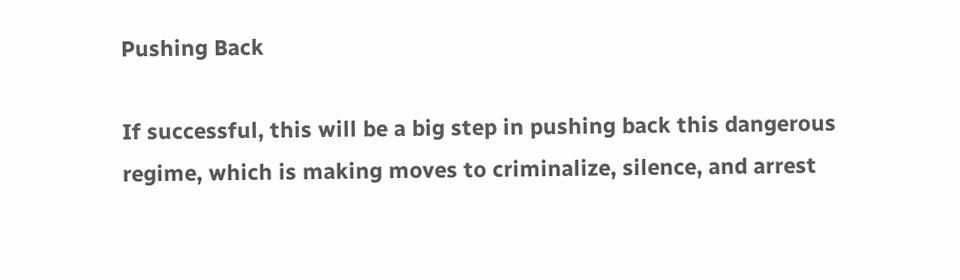Pushing Back

If successful, this will be a big step in pushing back this dangerous regime, which is making moves to criminalize, silence, and arrest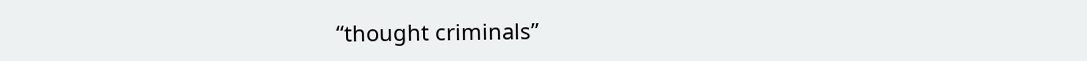“thought criminals”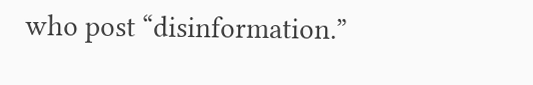who post “disinformation.”